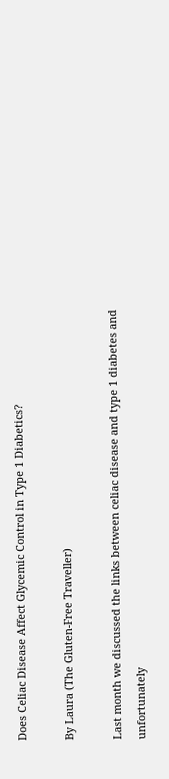Does Celiac Disease Affect Glycemic Control in Type 1 Diabetics?

By Laura (The Gluten-Free Traveller)

Last month we discussed the links between celiac disease and type 1 diabetes and unfortunately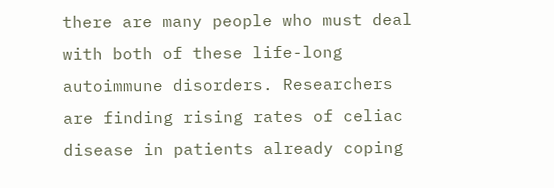there are many people who must deal with both of these life-long autoimmune disorders. Researchers are finding rising rates of celiac disease in patients already coping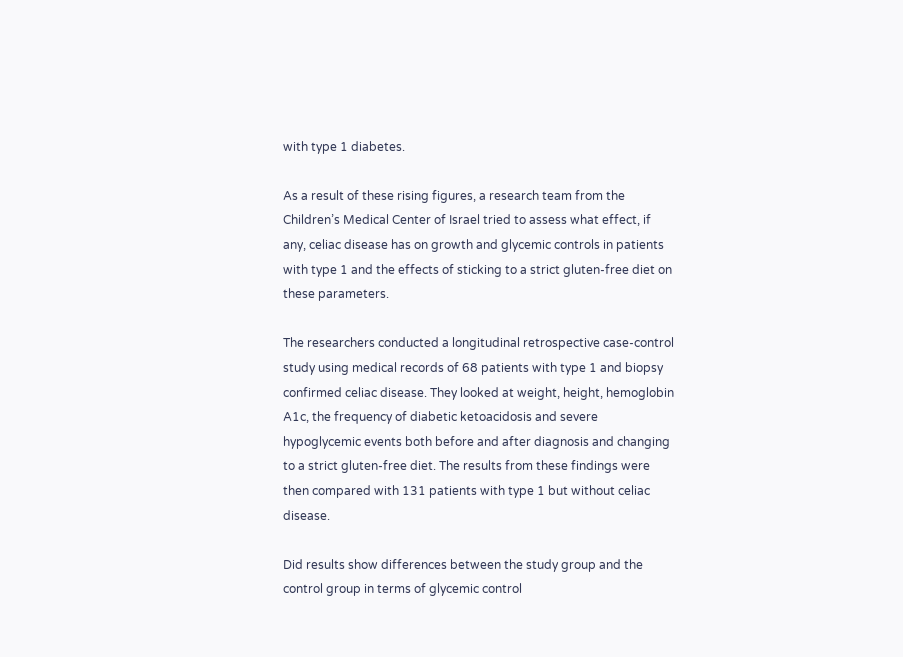with type 1 diabetes.

As a result of these rising figures, a research team from the Children’s Medical Center of Israel tried to assess what effect, if any, celiac disease has on growth and glycemic controls in patients with type 1 and the effects of sticking to a strict gluten-free diet on these parameters.

The researchers conducted a longitudinal retrospective case-control study using medical records of 68 patients with type 1 and biopsy confirmed celiac disease. They looked at weight, height, hemoglobin A1c, the frequency of diabetic ketoacidosis and severe hypoglycemic events both before and after diagnosis and changing to a strict gluten-free diet. The results from these findings were then compared with 131 patients with type 1 but without celiac disease.

Did results show differences between the study group and the control group in terms of glycemic control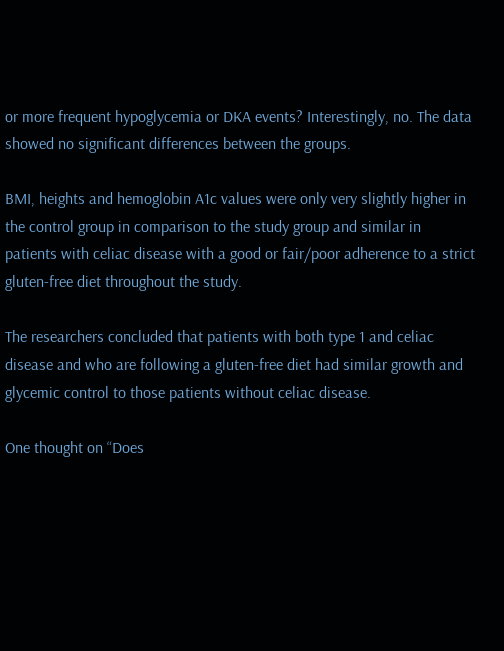or more frequent hypoglycemia or DKA events? Interestingly, no. The data showed no significant differences between the groups.

BMI, heights and hemoglobin A1c values were only very slightly higher in the control group in comparison to the study group and similar in patients with celiac disease with a good or fair/poor adherence to a strict gluten-free diet throughout the study.

The researchers concluded that patients with both type 1 and celiac disease and who are following a gluten-free diet had similar growth and glycemic control to those patients without celiac disease.

One thought on “Does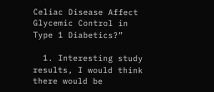Celiac Disease Affect Glycemic Control in Type 1 Diabetics?”

  1. Interesting study results, I would think there would be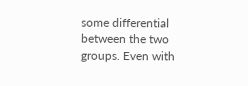some differential between the two groups. Even with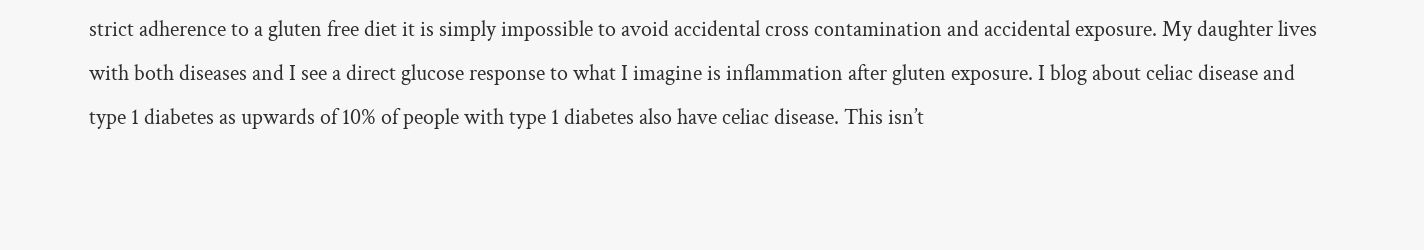strict adherence to a gluten free diet it is simply impossible to avoid accidental cross contamination and accidental exposure. My daughter lives with both diseases and I see a direct glucose response to what I imagine is inflammation after gluten exposure. I blog about celiac disease and type 1 diabetes as upwards of 10% of people with type 1 diabetes also have celiac disease. This isn’t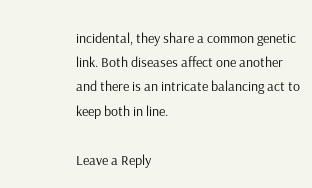incidental, they share a common genetic link. Both diseases affect one another and there is an intricate balancing act to keep both in line.

Leave a Reply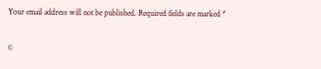Your email address will not be published. Required fields are marked *

©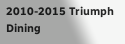2010-2015 Triumph Dining